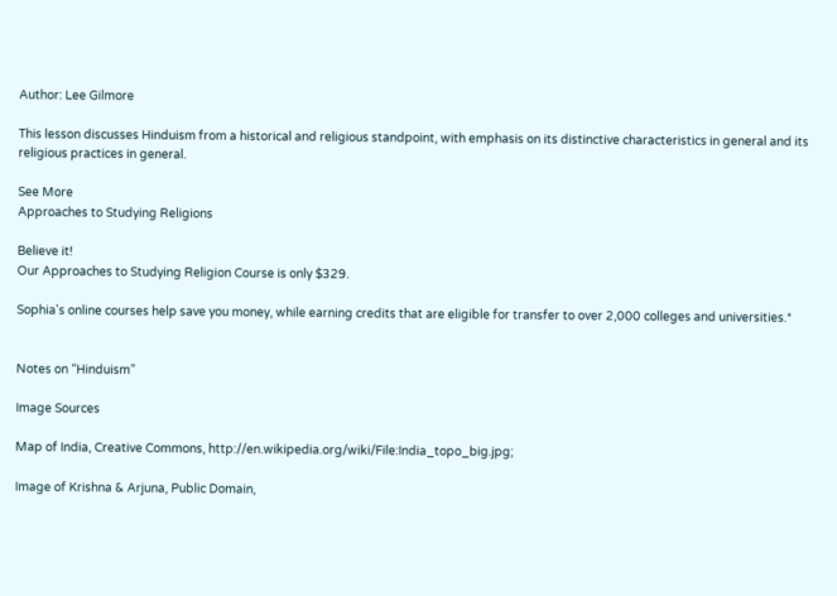Author: Lee Gilmore

This lesson discusses Hinduism from a historical and religious standpoint, with emphasis on its distinctive characteristics in general and its religious practices in general.

See More
Approaches to Studying Religions

Believe it!
Our Approaches to Studying Religion Course is only $329.

Sophia's online courses help save you money, while earning credits that are eligible for transfer to over 2,000 colleges and universities.*


Notes on “Hinduism”

Image Sources

Map of India, Creative Commons, http://en.wikipedia.org/wiki/File:India_topo_big.jpg;

Image of Krishna & Arjuna, Public Domain,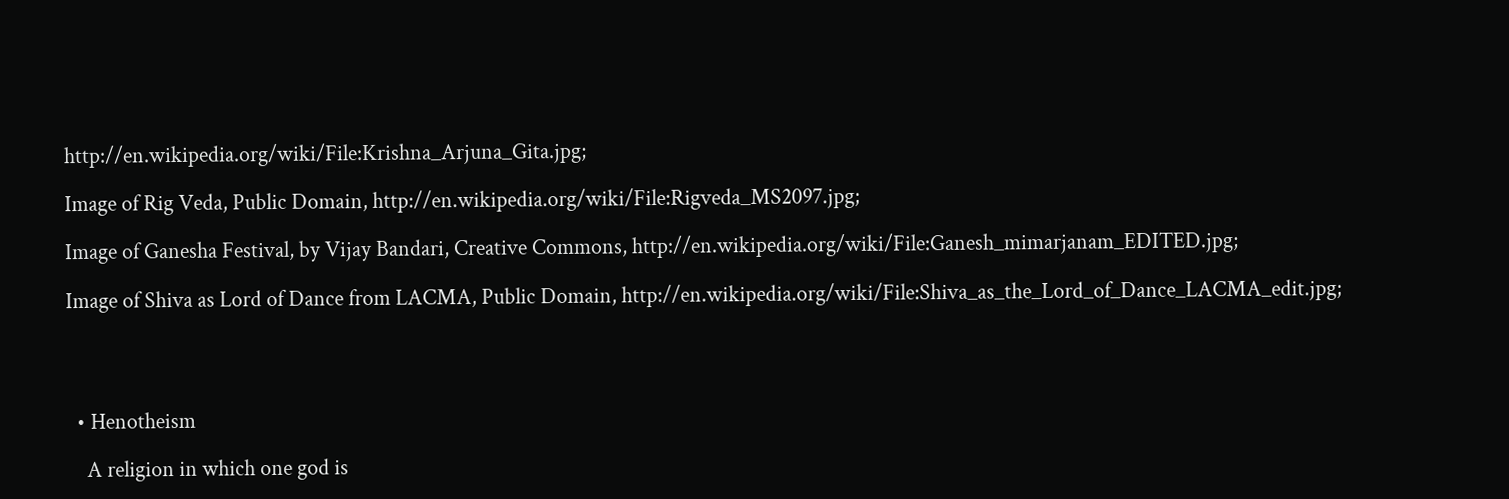http://en.wikipedia.org/wiki/File:Krishna_Arjuna_Gita.jpg;

Image of Rig Veda, Public Domain, http://en.wikipedia.org/wiki/File:Rigveda_MS2097.jpg;

Image of Ganesha Festival, by Vijay Bandari, Creative Commons, http://en.wikipedia.org/wiki/File:Ganesh_mimarjanam_EDITED.jpg;

Image of Shiva as Lord of Dance from LACMA, Public Domain, http://en.wikipedia.org/wiki/File:Shiva_as_the_Lord_of_Dance_LACMA_edit.jpg;




  • Henotheism

    A religion in which one god is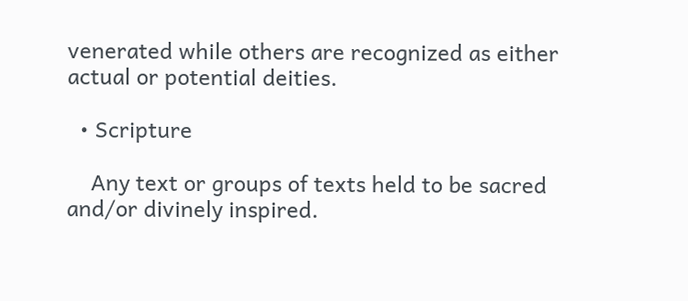venerated while others are recognized as either actual or potential deities.

  • Scripture

    Any text or groups of texts held to be sacred and/or divinely inspired.